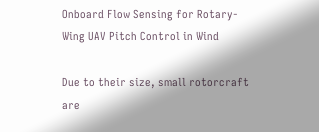Onboard Flow Sensing for Rotary-Wing UAV Pitch Control in Wind

Due to their size, small rotorcraft are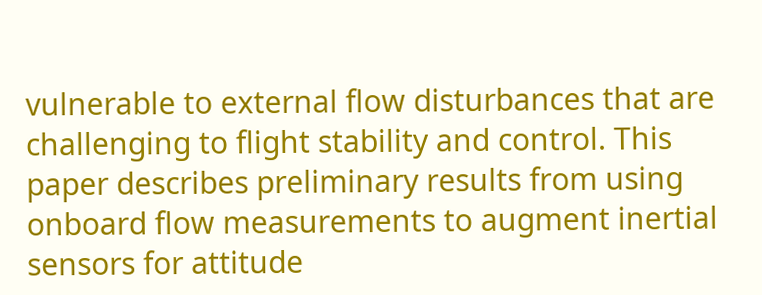vulnerable to external flow disturbances that are challenging to flight stability and control. This paper describes preliminary results from using onboard flow measurements to augment inertial sensors for attitude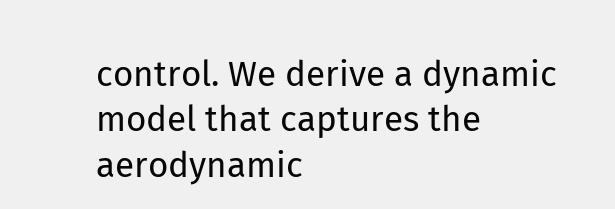control. We derive a dynamic model that captures the aerodynamic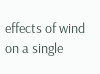effects of wind on a single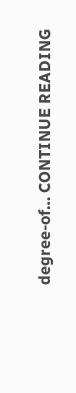degree-of… CONTINUE READING